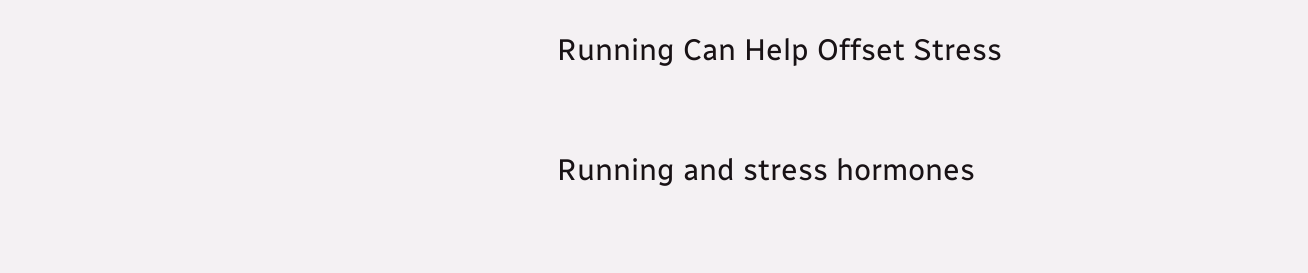Running Can Help Offset Stress

Running and stress hormones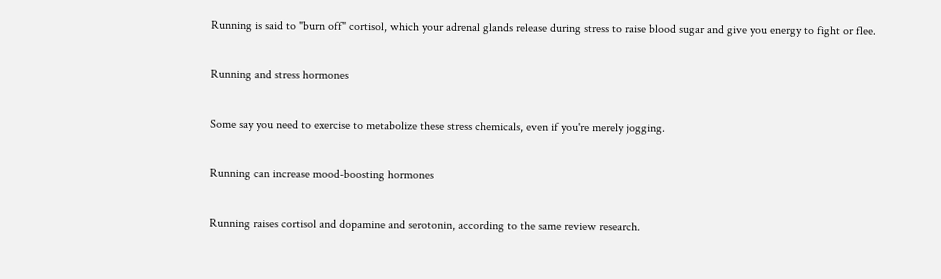Running is said to "burn off" cortisol, which your adrenal glands release during stress to raise blood sugar and give you energy to fight or flee.

Running and stress hormones

Some say you need to exercise to metabolize these stress chemicals, even if you're merely jogging.

Running can increase mood-boosting hormones

Running raises cortisol and dopamine and serotonin, according to the same review research.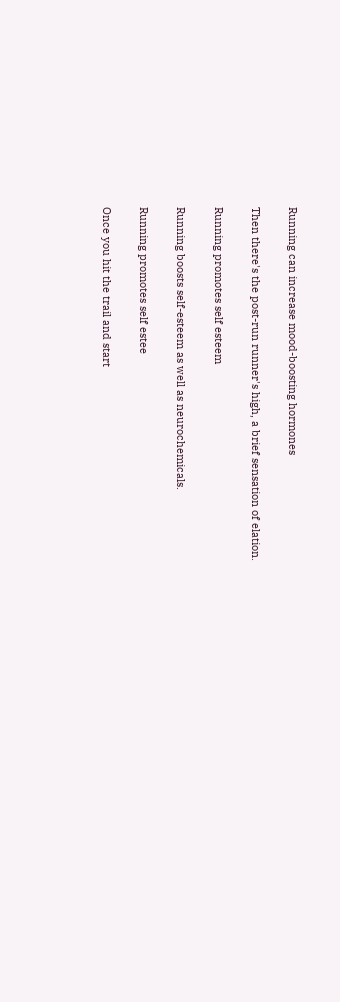Running can increase mood-boosting hormones

Then there's the post-run runner's high, a brief sensation of elation.

Running promotes self esteem

Running boosts self-esteem as well as neurochemicals.

Running promotes self estee

Once you hit the trail and start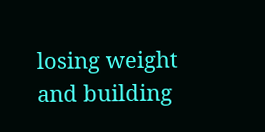losing weight and building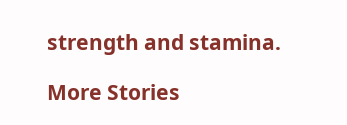strength and stamina.

More Stories